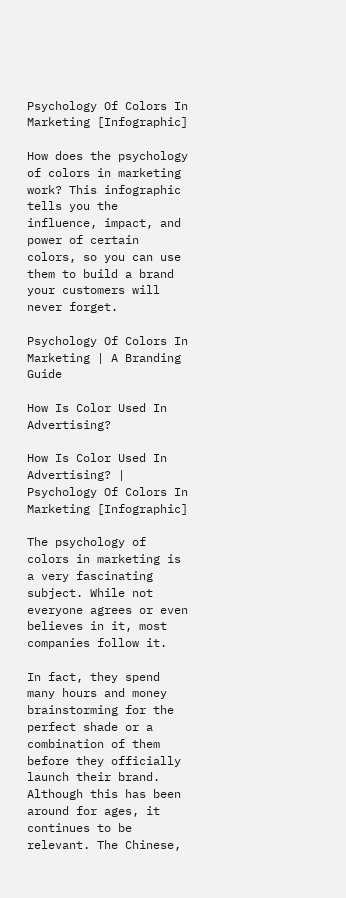Psychology Of Colors In Marketing [Infographic]

How does the psychology of colors in marketing work? This infographic tells you the influence, impact, and power of certain colors, so you can use them to build a brand your customers will never forget.

Psychology Of Colors In Marketing | A Branding Guide

How Is Color Used In Advertising?

How Is Color Used In Advertising? | Psychology Of Colors In Marketing [Infographic]

The psychology of colors in marketing is a very fascinating subject. While not everyone agrees or even believes in it, most companies follow it.

In fact, they spend many hours and money brainstorming for the perfect shade or a combination of them before they officially launch their brand. Although this has been around for ages, it continues to be relevant. The Chinese,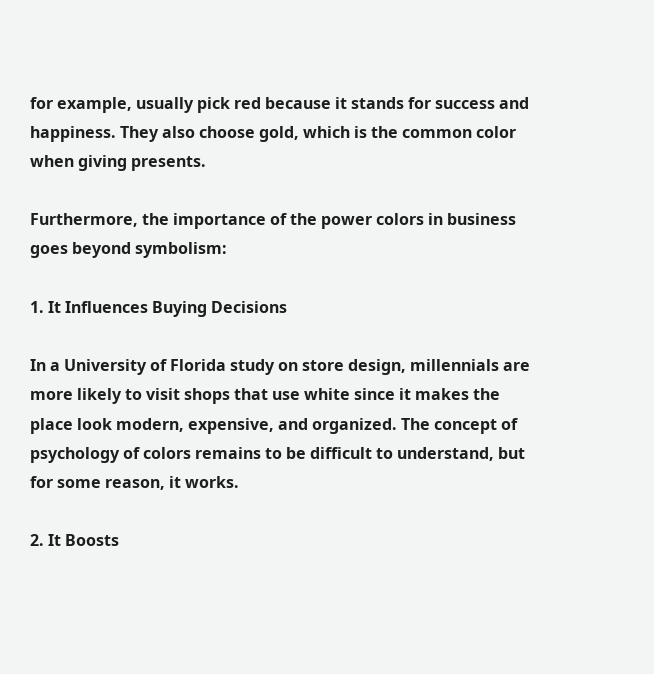for example, usually pick red because it stands for success and happiness. They also choose gold, which is the common color when giving presents.

Furthermore, the importance of the power colors in business goes beyond symbolism:

1. It Influences Buying Decisions

In a University of Florida study on store design, millennials are more likely to visit shops that use white since it makes the place look modern, expensive, and organized. The concept of psychology of colors remains to be difficult to understand, but for some reason, it works.

2. It Boosts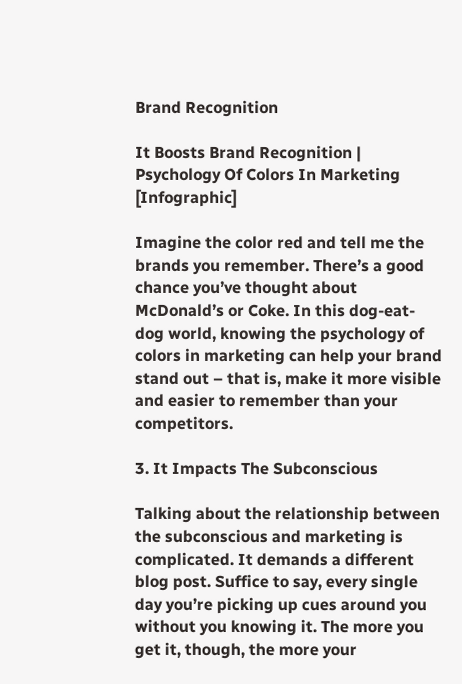Brand Recognition

It Boosts Brand Recognition | Psychology Of Colors In Marketing [Infographic]

Imagine the color red and tell me the brands you remember. There’s a good chance you’ve thought about McDonald’s or Coke. In this dog-eat-dog world, knowing the psychology of colors in marketing can help your brand stand out – that is, make it more visible and easier to remember than your competitors.

3. It Impacts The Subconscious

Talking about the relationship between the subconscious and marketing is complicated. It demands a different blog post. Suffice to say, every single day you’re picking up cues around you without you knowing it. The more you get it, though, the more your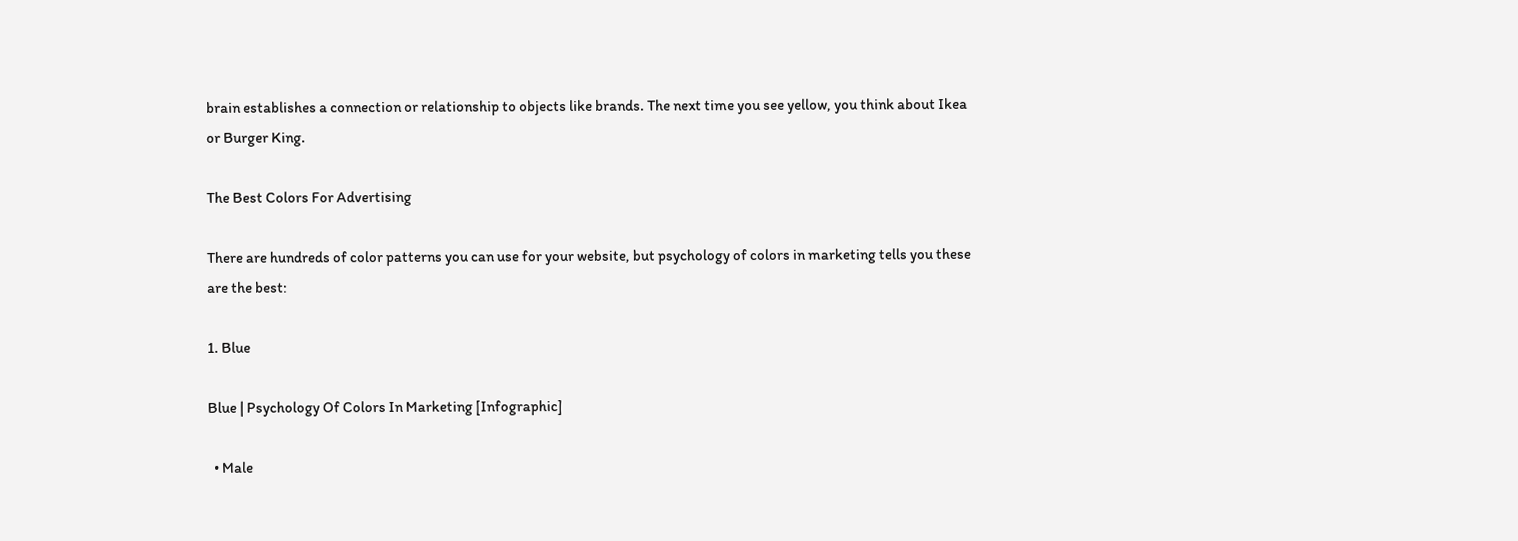brain establishes a connection or relationship to objects like brands. The next time you see yellow, you think about Ikea or Burger King.

The Best Colors For Advertising

There are hundreds of color patterns you can use for your website, but psychology of colors in marketing tells you these are the best:

1. Blue

Blue | Psychology Of Colors In Marketing [Infographic]

  • Male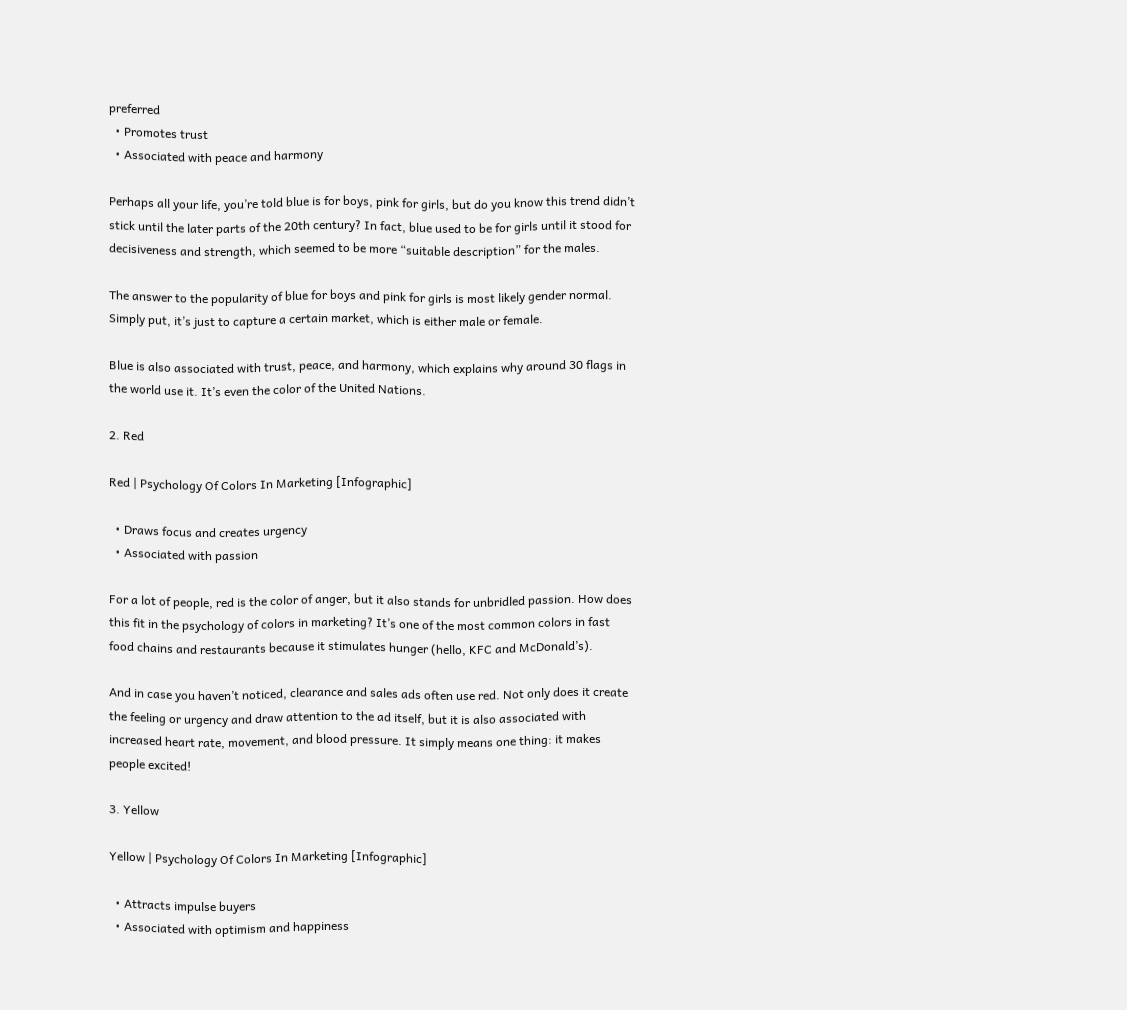preferred
  • Promotes trust
  • Associated with peace and harmony

Perhaps all your life, you’re told blue is for boys, pink for girls, but do you know this trend didn’t stick until the later parts of the 20th century? In fact, blue used to be for girls until it stood for decisiveness and strength, which seemed to be more “suitable description” for the males.

The answer to the popularity of blue for boys and pink for girls is most likely gender normal. Simply put, it’s just to capture a certain market, which is either male or female.

Blue is also associated with trust, peace, and harmony, which explains why around 30 flags in the world use it. It’s even the color of the United Nations.

2. Red

Red | Psychology Of Colors In Marketing [Infographic]

  • Draws focus and creates urgency
  • Associated with passion

For a lot of people, red is the color of anger, but it also stands for unbridled passion. How does this fit in the psychology of colors in marketing? It’s one of the most common colors in fast food chains and restaurants because it stimulates hunger (hello, KFC and McDonald’s).

And in case you haven’t noticed, clearance and sales ads often use red. Not only does it create the feeling or urgency and draw attention to the ad itself, but it is also associated with increased heart rate, movement, and blood pressure. It simply means one thing: it makes people excited!

3. Yellow

Yellow | Psychology Of Colors In Marketing [Infographic]

  • Attracts impulse buyers
  • Associated with optimism and happiness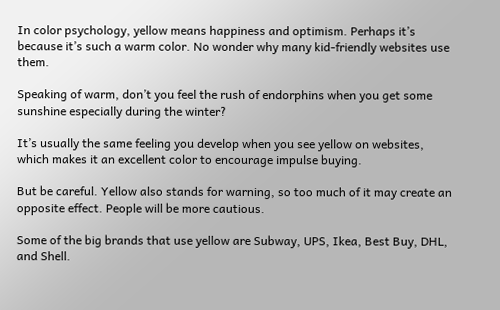In color psychology, yellow means happiness and optimism. Perhaps it’s because it’s such a warm color. No wonder why many kid-friendly websites use them.

Speaking of warm, don’t you feel the rush of endorphins when you get some sunshine especially during the winter?

It’s usually the same feeling you develop when you see yellow on websites, which makes it an excellent color to encourage impulse buying.

But be careful. Yellow also stands for warning, so too much of it may create an opposite effect. People will be more cautious.

Some of the big brands that use yellow are Subway, UPS, Ikea, Best Buy, DHL, and Shell.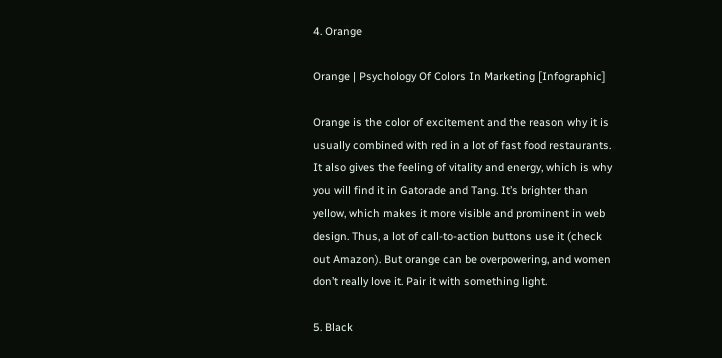4. Orange

Orange | Psychology Of Colors In Marketing [Infographic]

Orange is the color of excitement and the reason why it is usually combined with red in a lot of fast food restaurants. It also gives the feeling of vitality and energy, which is why you will find it in Gatorade and Tang. It’s brighter than yellow, which makes it more visible and prominent in web design. Thus, a lot of call-to-action buttons use it (check out Amazon). But orange can be overpowering, and women don’t really love it. Pair it with something light.

5. Black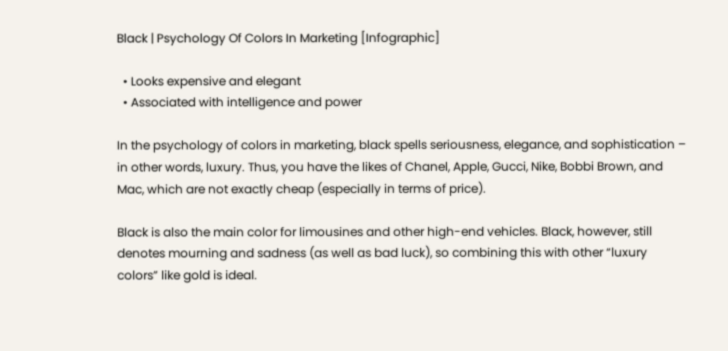Black | Psychology Of Colors In Marketing [Infographic]

  • Looks expensive and elegant
  • Associated with intelligence and power

In the psychology of colors in marketing, black spells seriousness, elegance, and sophistication – in other words, luxury. Thus, you have the likes of Chanel, Apple, Gucci, Nike, Bobbi Brown, and Mac, which are not exactly cheap (especially in terms of price).

Black is also the main color for limousines and other high-end vehicles. Black, however, still denotes mourning and sadness (as well as bad luck), so combining this with other “luxury colors” like gold is ideal.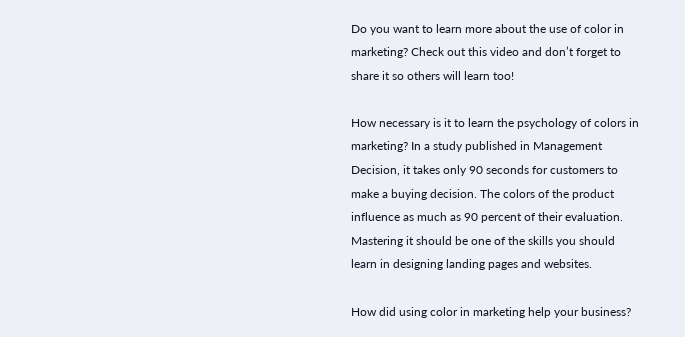Do you want to learn more about the use of color in marketing? Check out this video and don’t forget to share it so others will learn too!

How necessary is it to learn the psychology of colors in marketing? In a study published in Management Decision, it takes only 90 seconds for customers to make a buying decision. The colors of the product influence as much as 90 percent of their evaluation. Mastering it should be one of the skills you should learn in designing landing pages and websites.

How did using color in marketing help your business?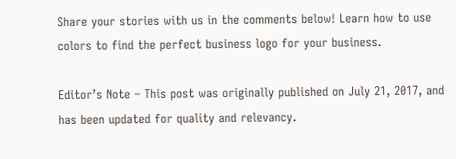Share your stories with us in the comments below! Learn how to use colors to find the perfect business logo for your business.

Editor’s Note – This post was originally published on July 21, 2017, and has been updated for quality and relevancy.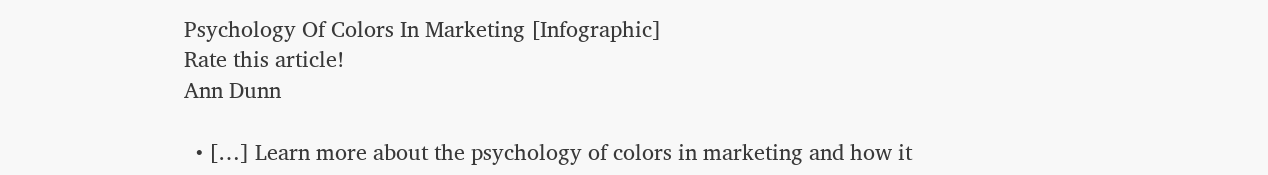Psychology Of Colors In Marketing [Infographic]
Rate this article!
Ann Dunn

  • […] Learn more about the psychology of colors in marketing and how it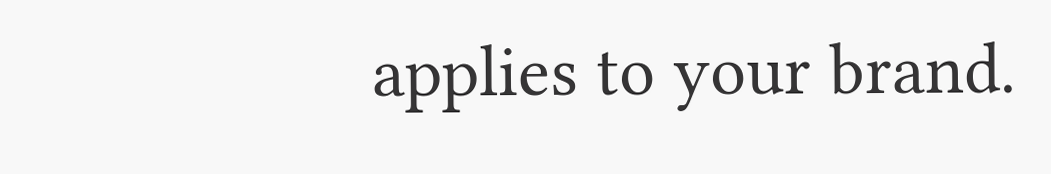applies to your brand.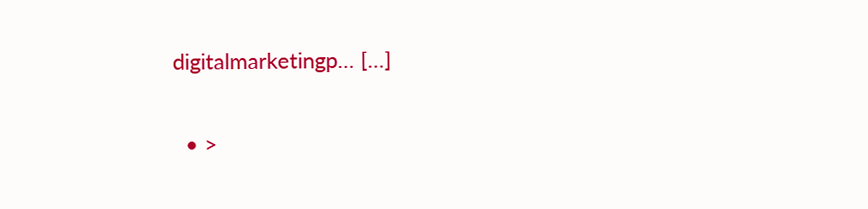digitalmarketingp… […]

  • >